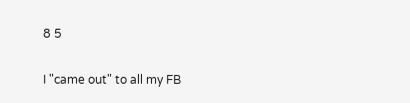8 5

I "came out" to all my FB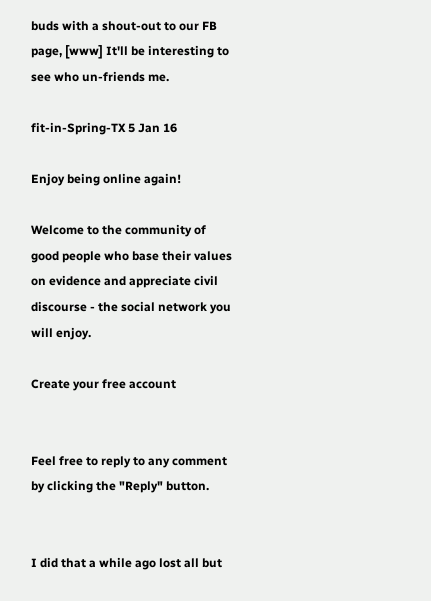buds with a shout-out to our FB page, [www] It'll be interesting to see who un-friends me.

fit-in-Spring-TX 5 Jan 16

Enjoy being online again!

Welcome to the community of good people who base their values on evidence and appreciate civil discourse - the social network you will enjoy.

Create your free account


Feel free to reply to any comment by clicking the "Reply" button.


I did that a while ago lost all but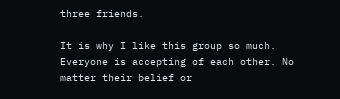three friends.

It is why I like this group so much. Everyone is accepting of each other. No matter their belief or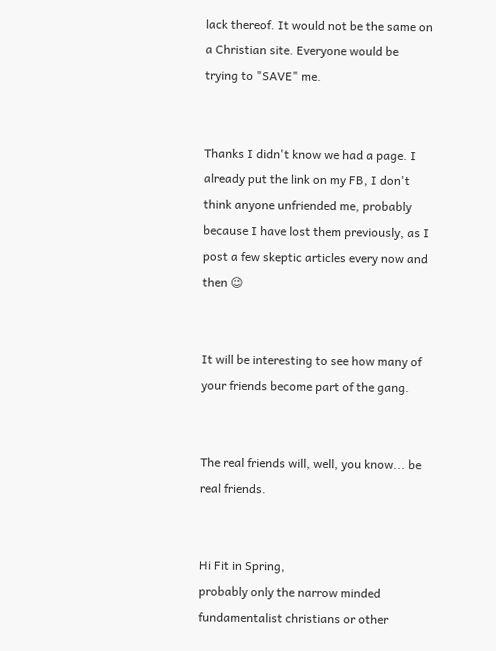lack thereof. It would not be the same on a Christian site. Everyone would be trying to "SAVE" me.


Thanks I didn't know we had a page. I already put the link on my FB, I don't think anyone unfriended me, probably because I have lost them previously, as I post a few skeptic articles every now and then 😉


It will be interesting to see how many of your friends become part of the gang.


The real friends will, well, you know... be real friends.


Hi Fit in Spring,
probably only the narrow minded fundamentalist christians or other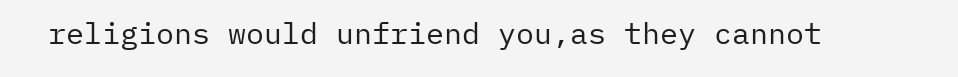religions would unfriend you,as they cannot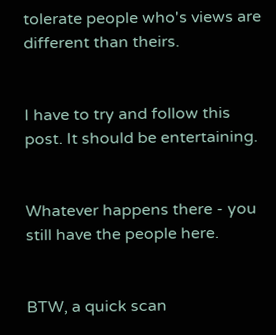tolerate people who's views are different than theirs.


I have to try and follow this post. It should be entertaining.


Whatever happens there - you still have the people here.


BTW, a quick scan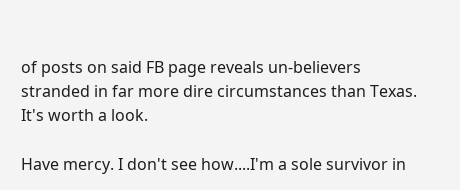of posts on said FB page reveals un-believers stranded in far more dire circumstances than Texas. It's worth a look.

Have mercy. I don't see how....I'm a sole survivor in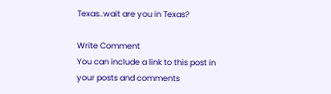Texas..wait are you in Texas?

Write Comment
You can include a link to this post in your posts and comments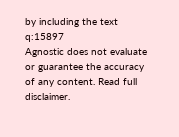by including the text q:15897
Agnostic does not evaluate or guarantee the accuracy of any content. Read full disclaimer.